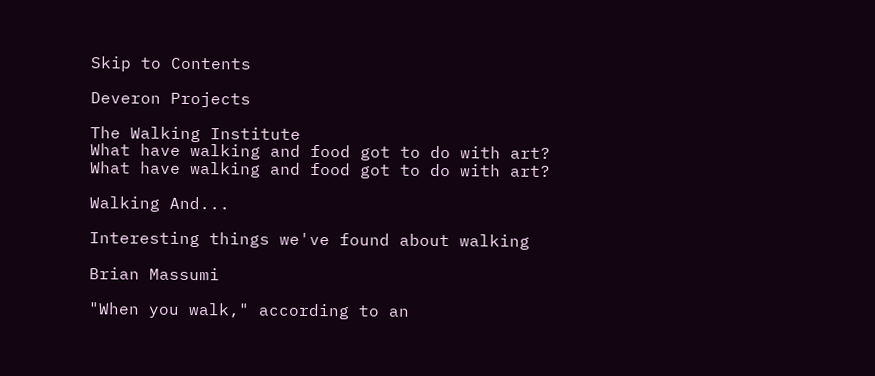Skip to Contents

Deveron Projects

The Walking Institute
What have walking and food got to do with art? What have walking and food got to do with art?

Walking And...

Interesting things we've found about walking

Brian Massumi

"When you walk," according to an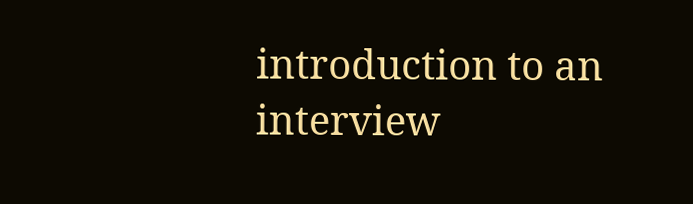introduction to an interview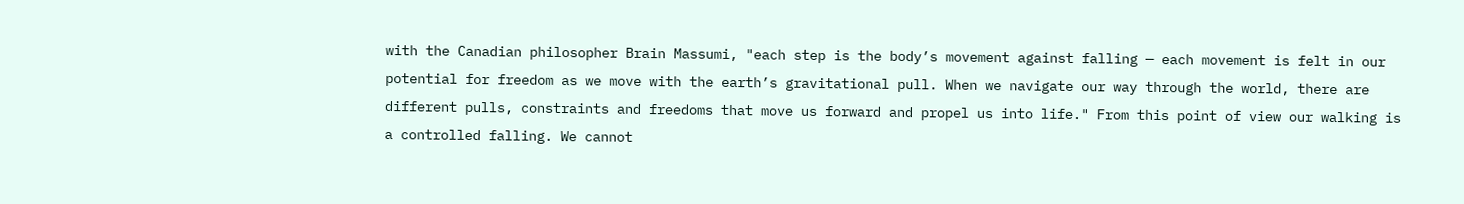with the Canadian philosopher Brain Massumi, "each step is the body’s movement against falling — each movement is felt in our potential for freedom as we move with the earth’s gravitational pull. When we navigate our way through the world, there are different pulls, constraints and freedoms that move us forward and propel us into life." From this point of view our walking is a controlled falling. We cannot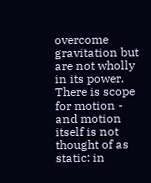overcome gravitation but are not wholly in its power. There is scope for motion - and motion itself is not thought of as static: in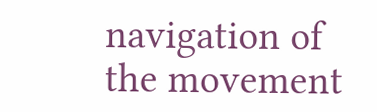navigation of the movement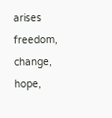arises freedom, change, hope,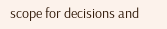scope for decisions and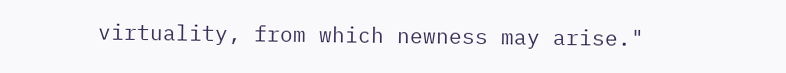virtuality, from which newness may arise."